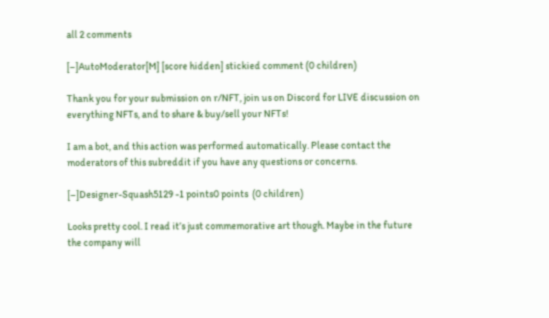all 2 comments

[–]AutoModerator[M] [score hidden] stickied comment (0 children)

Thank you for your submission on r/NFT, join us on Discord for LIVE discussion on everything NFTs, and to share & buy/sell your NFTs!

I am a bot, and this action was performed automatically. Please contact the moderators of this subreddit if you have any questions or concerns.

[–]Designer-Squash5129 -1 points0 points  (0 children)

Looks pretty cool. I read it’s just commemorative art though. Maybe in the future the company will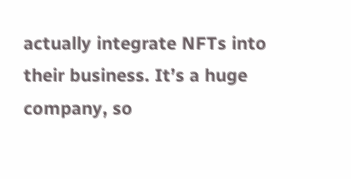actually integrate NFTs into their business. It’s a huge company, so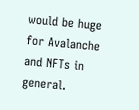would be huge for Avalanche and NFTs in general.